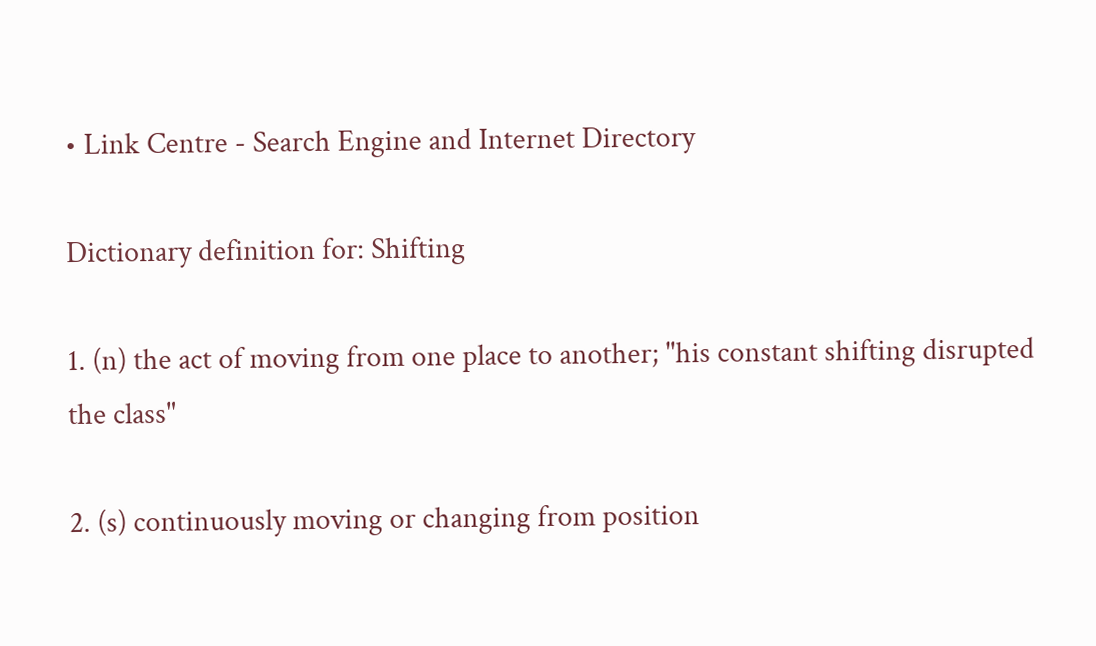• Link Centre - Search Engine and Internet Directory

Dictionary definition for: Shifting

1. (n) the act of moving from one place to another; "his constant shifting disrupted the class"

2. (s) continuously moving or changing from position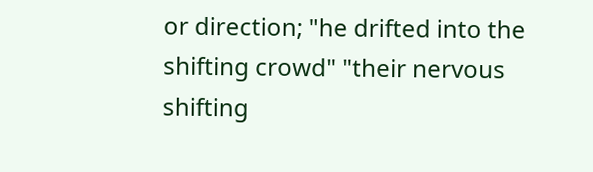or direction; "he drifted into the shifting crowd" "their nervous shifting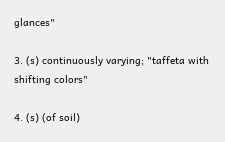glances"

3. (s) continuously varying; "taffeta with shifting colors"

4. (s) (of soil)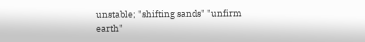unstable; "shifting sands" "unfirm earth"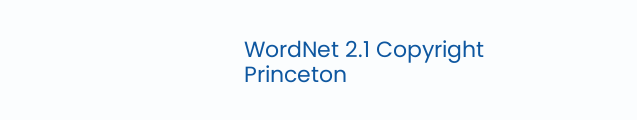WordNet 2.1 Copyright Princeton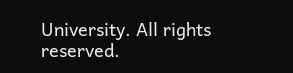University. All rights reserved.